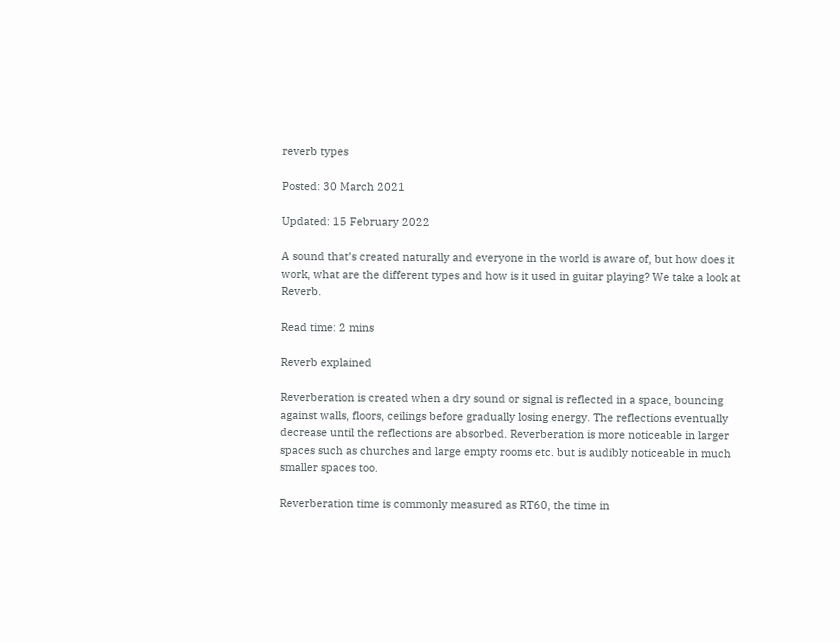reverb types

Posted: 30 March 2021

Updated: 15 February 2022

A sound that’s created naturally and everyone in the world is aware of, but how does it work, what are the different types and how is it used in guitar playing? We take a look at Reverb.

Read time: 2 mins

Reverb explained

Reverberation is created when a dry sound or signal is reflected in a space, bouncing against walls, floors, ceilings before gradually losing energy. The reflections eventually decrease until the reflections are absorbed. Reverberation is more noticeable in larger spaces such as churches and large empty rooms etc. but is audibly noticeable in much smaller spaces too.

Reverberation time is commonly measured as RT60, the time in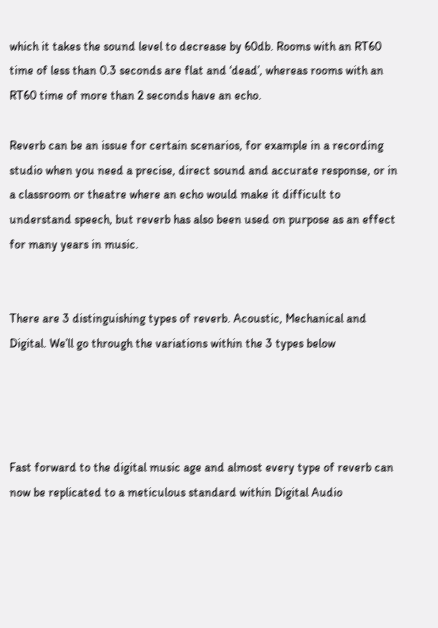which it takes the sound level to decrease by 60db. Rooms with an RT60 time of less than 0.3 seconds are flat and ‘dead’, whereas rooms with an RT60 time of more than 2 seconds have an echo.

Reverb can be an issue for certain scenarios, for example in a recording studio when you need a precise, direct sound and accurate response, or in a classroom or theatre where an echo would make it difficult to understand speech, but reverb has also been used on purpose as an effect for many years in music.


There are 3 distinguishing types of reverb. Acoustic, Mechanical and Digital. We’ll go through the variations within the 3 types below




Fast forward to the digital music age and almost every type of reverb can now be replicated to a meticulous standard within Digital Audio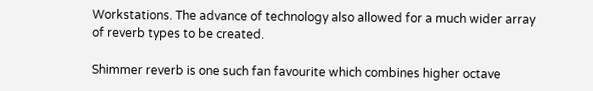Workstations. The advance of technology also allowed for a much wider array of reverb types to be created.

Shimmer reverb is one such fan favourite which combines higher octave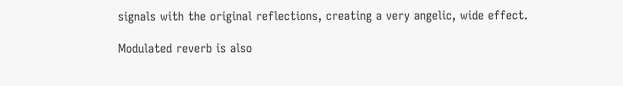signals with the original reflections, creating a very angelic, wide effect.

Modulated reverb is also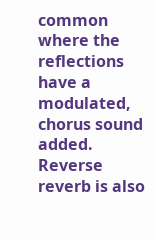common where the reflections have a modulated, chorus sound added. Reverse reverb is also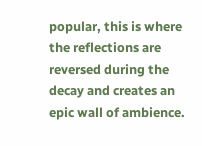popular, this is where the reflections are reversed during the decay and creates an epic wall of ambience.